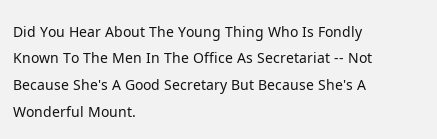Did You Hear About The Young Thing Who Is Fondly Known To The Men In The Office As Secretariat -- Not Because She's A Good Secretary But Because She's A Wonderful Mount.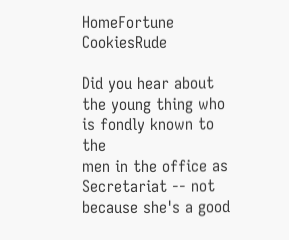HomeFortune CookiesRude

Did you hear about the young thing who is fondly known to the
men in the office as Secretariat -- not because she's a good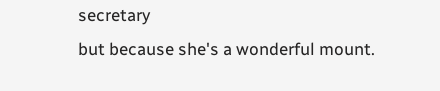secretary
but because she's a wonderful mount.